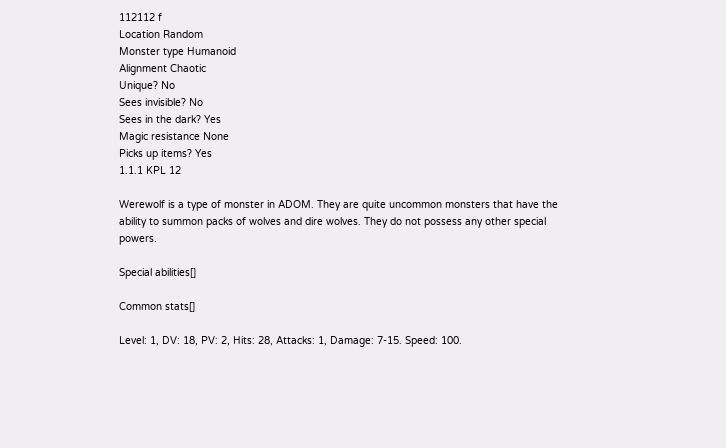112112 f
Location Random
Monster type Humanoid
Alignment Chaotic
Unique? No
Sees invisible? No
Sees in the dark? Yes
Magic resistance None
Picks up items? Yes
1.1.1 KPL 12

Werewolf is a type of monster in ADOM. They are quite uncommon monsters that have the ability to summon packs of wolves and dire wolves. They do not possess any other special powers.

Special abilities[]

Common stats[]

Level: 1, DV: 18, PV: 2, Hits: 28, Attacks: 1, Damage: 7-15. Speed: 100.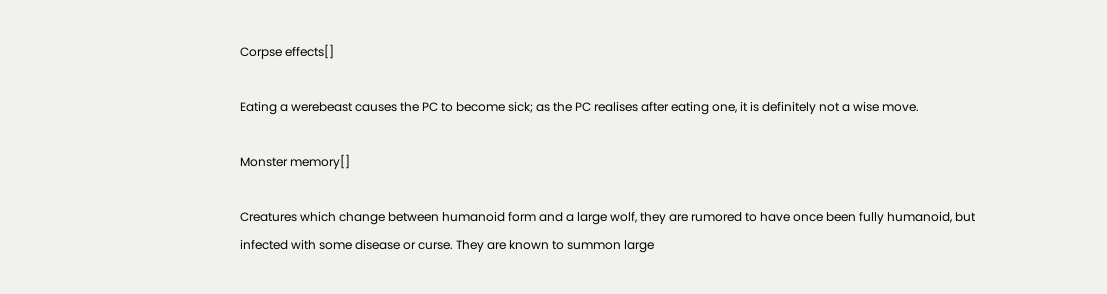Corpse effects[]

Eating a werebeast causes the PC to become sick; as the PC realises after eating one, it is definitely not a wise move.

Monster memory[]

Creatures which change between humanoid form and a large wolf, they are rumored to have once been fully humanoid, but infected with some disease or curse. They are known to summon large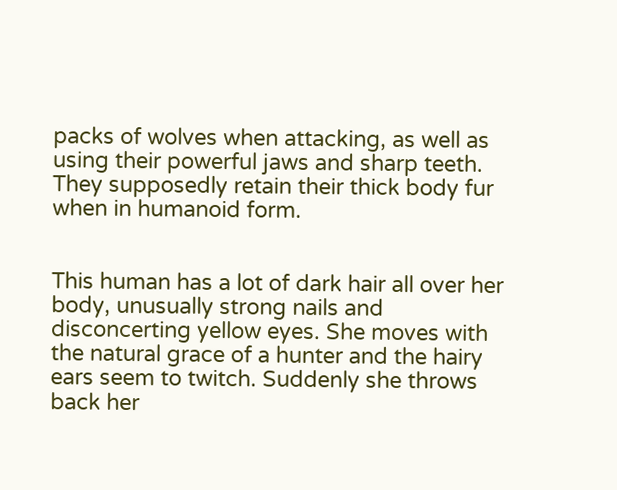packs of wolves when attacking, as well as using their powerful jaws and sharp teeth. They supposedly retain their thick body fur when in humanoid form.


This human has a lot of dark hair all over her body, unusually strong nails and disconcerting yellow eyes. She moves with the natural grace of a hunter and the hairy ears seem to twitch. Suddenly she throws back her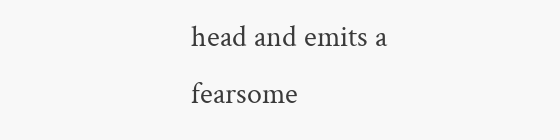head and emits a fearsome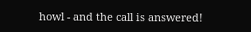howl - and the call is answered!